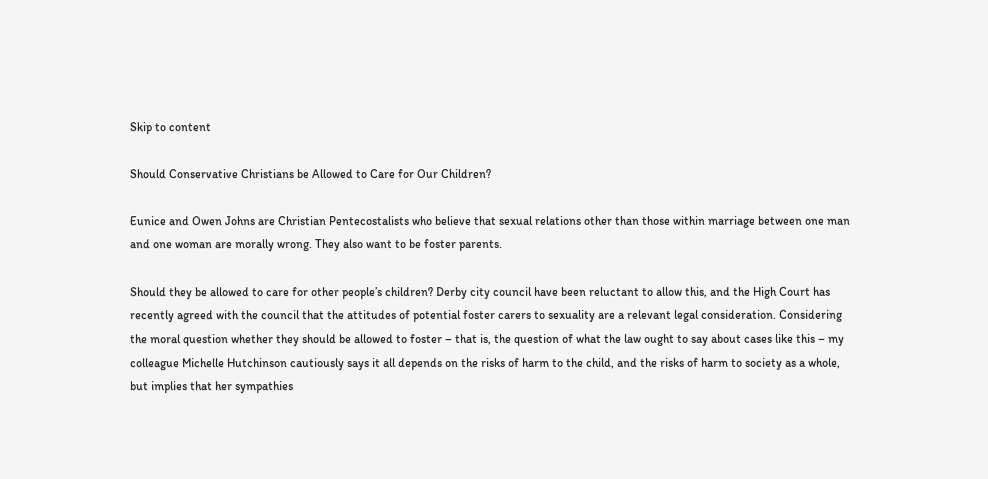Skip to content

Should Conservative Christians be Allowed to Care for Our Children?

Eunice and Owen Johns are Christian Pentecostalists who believe that sexual relations other than those within marriage between one man and one woman are morally wrong. They also want to be foster parents.

Should they be allowed to care for other people’s children? Derby city council have been reluctant to allow this, and the High Court has recently agreed with the council that the attitudes of potential foster carers to sexuality are a relevant legal consideration. Considering the moral question whether they should be allowed to foster – that is, the question of what the law ought to say about cases like this – my colleague Michelle Hutchinson cautiously says it all depends on the risks of harm to the child, and the risks of harm to society as a whole, but implies that her sympathies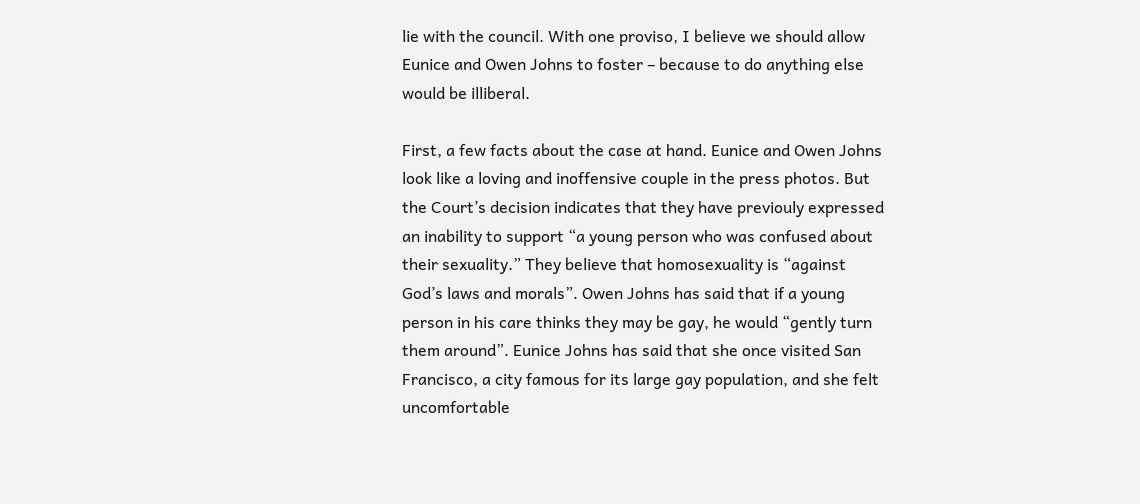lie with the council. With one proviso, I believe we should allow Eunice and Owen Johns to foster – because to do anything else would be illiberal.

First, a few facts about the case at hand. Eunice and Owen Johns look like a loving and inoffensive couple in the press photos. But the Court’s decision indicates that they have previouly expressed an inability to support “a young person who was confused about their sexuality.” They believe that homosexuality is “against God’s laws and morals”. Owen Johns has said that if a young person in his care thinks they may be gay, he would “gently turn them around”. Eunice Johns has said that she once visited San Francisco, a city famous for its large gay population, and she felt uncomfortable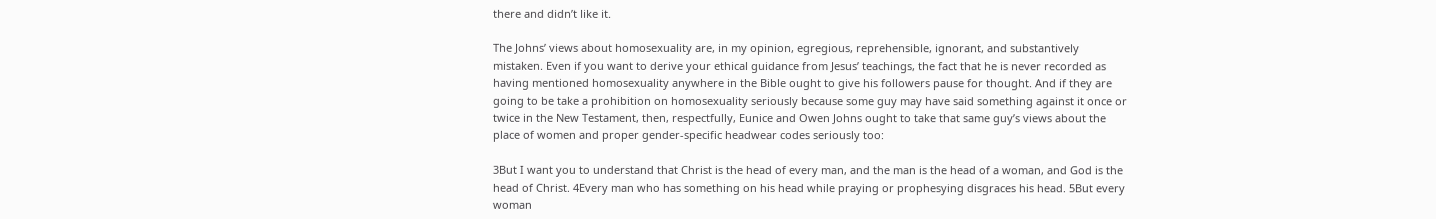there and didn’t like it.

The Johns’ views about homosexuality are, in my opinion, egregious, reprehensible, ignorant, and substantively mistaken. Even if you want to derive your ethical guidance from Jesus’ teachings, the fact that he is never recorded as having mentioned homosexuality anywhere in the Bible ought to give his followers pause for thought. And if they are going to be take a prohibition on homosexuality seriously because some guy may have said something against it once or twice in the New Testament, then, respectfully, Eunice and Owen Johns ought to take that same guy’s views about the place of women and proper gender-specific headwear codes seriously too:

3But I want you to understand that Christ is the head of every man, and the man is the head of a woman, and God is the head of Christ. 4Every man who has something on his head while praying or prophesying disgraces his head. 5But every woman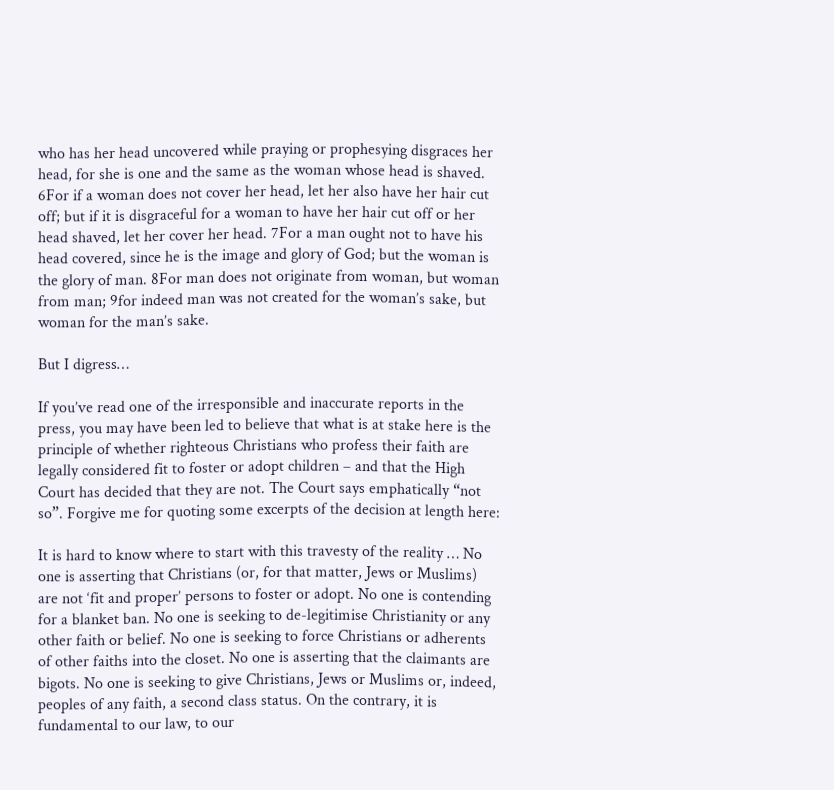who has her head uncovered while praying or prophesying disgraces her head, for she is one and the same as the woman whose head is shaved. 6For if a woman does not cover her head, let her also have her hair cut off; but if it is disgraceful for a woman to have her hair cut off or her head shaved, let her cover her head. 7For a man ought not to have his head covered, since he is the image and glory of God; but the woman is the glory of man. 8For man does not originate from woman, but woman from man; 9for indeed man was not created for the woman’s sake, but woman for the man’s sake.

But I digress…

If you’ve read one of the irresponsible and inaccurate reports in the press, you may have been led to believe that what is at stake here is the principle of whether righteous Christians who profess their faith are legally considered fit to foster or adopt children – and that the High Court has decided that they are not. The Court says emphatically “not so”. Forgive me for quoting some excerpts of the decision at length here:

It is hard to know where to start with this travesty of the reality … No one is asserting that Christians (or, for that matter, Jews or Muslims) are not ‘fit and proper’ persons to foster or adopt. No one is contending for a blanket ban. No one is seeking to de-legitimise Christianity or any other faith or belief. No one is seeking to force Christians or adherents of other faiths into the closet. No one is asserting that the claimants are bigots. No one is seeking to give Christians, Jews or Muslims or, indeed, peoples of any faith, a second class status. On the contrary, it is fundamental to our law, to our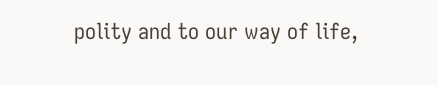polity and to our way of life,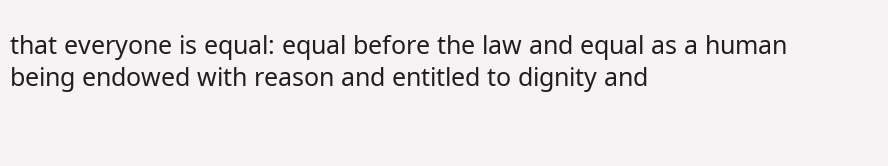that everyone is equal: equal before the law and equal as a human being endowed with reason and entitled to dignity and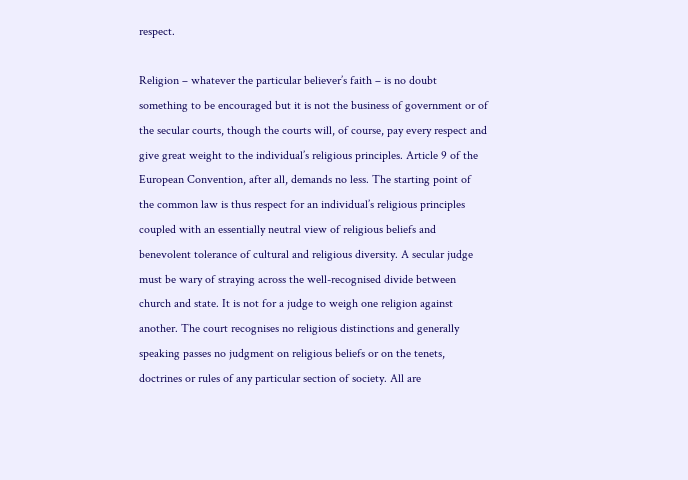respect.

Religion – whatever the particular believer’s faith – is no doubt something to be encouraged but it is not the business of government or of the secular courts, though the courts will, of course, pay every respect and give great weight to the individual’s religious principles. Article 9 of the European Convention, after all, demands no less. The starting point of the common law is thus respect for an individual’s religious principles coupled with an essentially neutral view of religious beliefs and benevolent tolerance of cultural and religious diversity. A secular judge must be wary of straying across the well-recognised divide between church and state. It is not for a judge to weigh one religion against another. The court recognises no religious distinctions and generally speaking passes no judgment on religious beliefs or on the tenets, doctrines or rules of any particular section of society. All are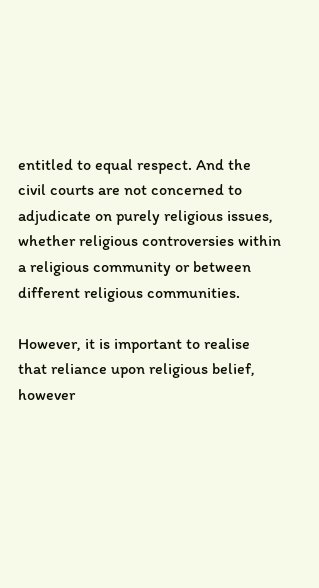entitled to equal respect. And the civil courts are not concerned to adjudicate on purely religious issues, whether religious controversies within a religious community or between different religious communities.

However, it is important to realise that reliance upon religious belief, however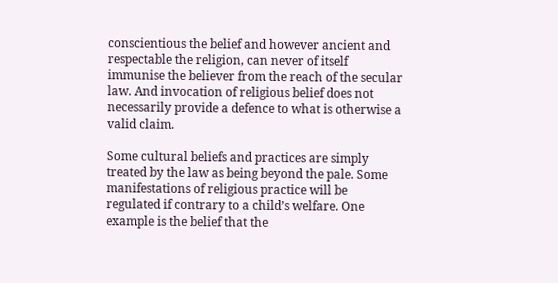conscientious the belief and however ancient and respectable the religion, can never of itself immunise the believer from the reach of the secular law. And invocation of religious belief does not necessarily provide a defence to what is otherwise a valid claim.

Some cultural beliefs and practices are simply treated by the law as being beyond the pale. Some manifestations of religious practice will be regulated if contrary to a child’s welfare. One example is the belief that the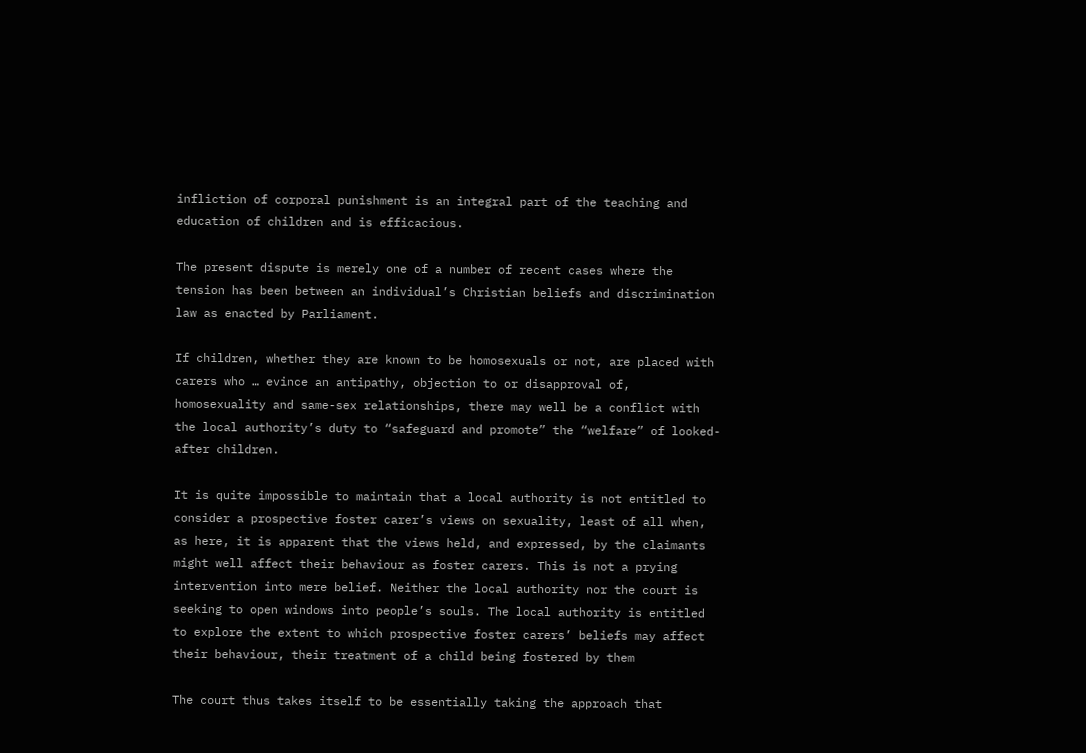infliction of corporal punishment is an integral part of the teaching and education of children and is efficacious.

The present dispute is merely one of a number of recent cases where the tension has been between an individual’s Christian beliefs and discrimination law as enacted by Parliament.

If children, whether they are known to be homosexuals or not, are placed with carers who … evince an antipathy, objection to or disapproval of, homosexuality and same-sex relationships, there may well be a conflict with the local authority’s duty to “safeguard and promote” the “welfare” of looked-after children.

It is quite impossible to maintain that a local authority is not entitled to consider a prospective foster carer’s views on sexuality, least of all when, as here, it is apparent that the views held, and expressed, by the claimants might well affect their behaviour as foster carers. This is not a prying intervention into mere belief. Neither the local authority nor the court is seeking to open windows into people’s souls. The local authority is entitled to explore the extent to which prospective foster carers’ beliefs may affect their behaviour, their treatment of a child being fostered by them

The court thus takes itself to be essentially taking the approach that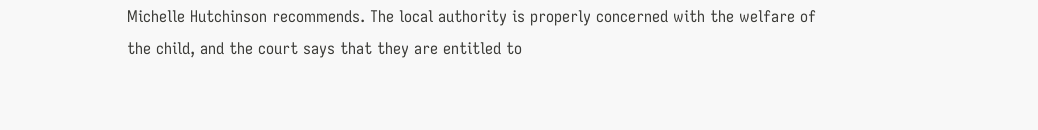Michelle Hutchinson recommends. The local authority is properly concerned with the welfare of the child, and the court says that they are entitled to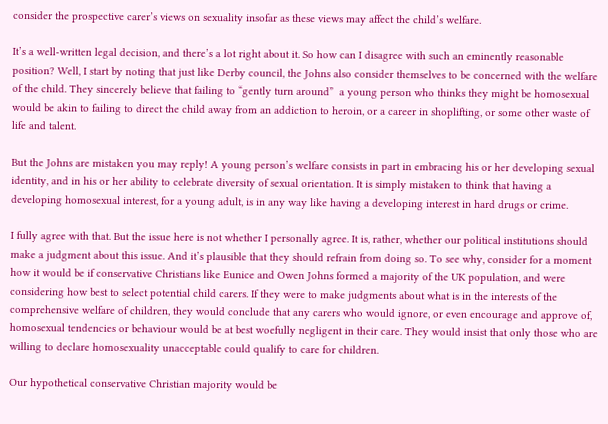consider the prospective carer’s views on sexuality insofar as these views may affect the child’s welfare.

It’s a well-written legal decision, and there’s a lot right about it. So how can I disagree with such an eminently reasonable position? Well, I start by noting that just like Derby council, the Johns also consider themselves to be concerned with the welfare of the child. They sincerely believe that failing to “gently turn around”  a young person who thinks they might be homosexual would be akin to failing to direct the child away from an addiction to heroin, or a career in shoplifting, or some other waste of life and talent.

But the Johns are mistaken you may reply! A young person’s welfare consists in part in embracing his or her developing sexual identity, and in his or her ability to celebrate diversity of sexual orientation. It is simply mistaken to think that having a developing homosexual interest, for a young adult, is in any way like having a developing interest in hard drugs or crime.

I fully agree with that. But the issue here is not whether I personally agree. It is, rather, whether our political institutions should make a judgment about this issue. And it’s plausible that they should refrain from doing so. To see why, consider for a moment how it would be if conservative Christians like Eunice and Owen Johns formed a majority of the UK population, and were considering how best to select potential child carers. If they were to make judgments about what is in the interests of the comprehensive welfare of children, they would conclude that any carers who would ignore, or even encourage and approve of, homosexual tendencies or behaviour would be at best woefully negligent in their care. They would insist that only those who are willing to declare homosexuality unacceptable could qualify to care for children.

Our hypothetical conservative Christian majority would be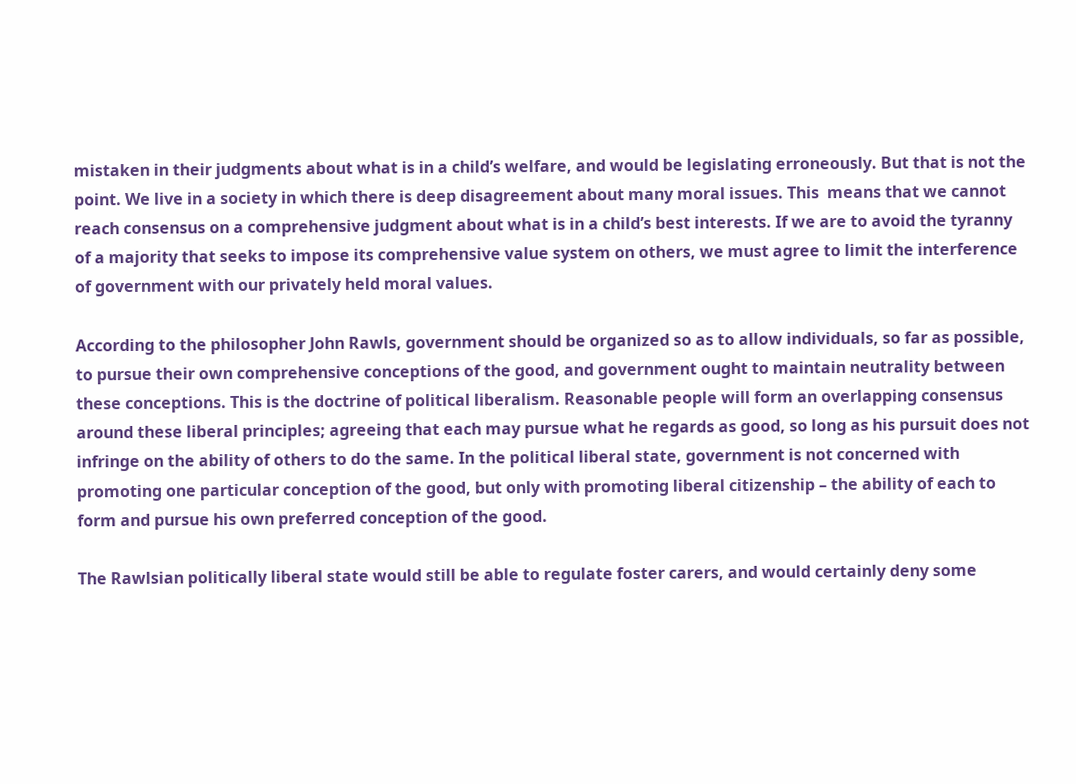mistaken in their judgments about what is in a child’s welfare, and would be legislating erroneously. But that is not the point. We live in a society in which there is deep disagreement about many moral issues. This  means that we cannot reach consensus on a comprehensive judgment about what is in a child’s best interests. If we are to avoid the tyranny of a majority that seeks to impose its comprehensive value system on others, we must agree to limit the interference of government with our privately held moral values.

According to the philosopher John Rawls, government should be organized so as to allow individuals, so far as possible, to pursue their own comprehensive conceptions of the good, and government ought to maintain neutrality between these conceptions. This is the doctrine of political liberalism. Reasonable people will form an overlapping consensus around these liberal principles; agreeing that each may pursue what he regards as good, so long as his pursuit does not infringe on the ability of others to do the same. In the political liberal state, government is not concerned with promoting one particular conception of the good, but only with promoting liberal citizenship – the ability of each to form and pursue his own preferred conception of the good.

The Rawlsian politically liberal state would still be able to regulate foster carers, and would certainly deny some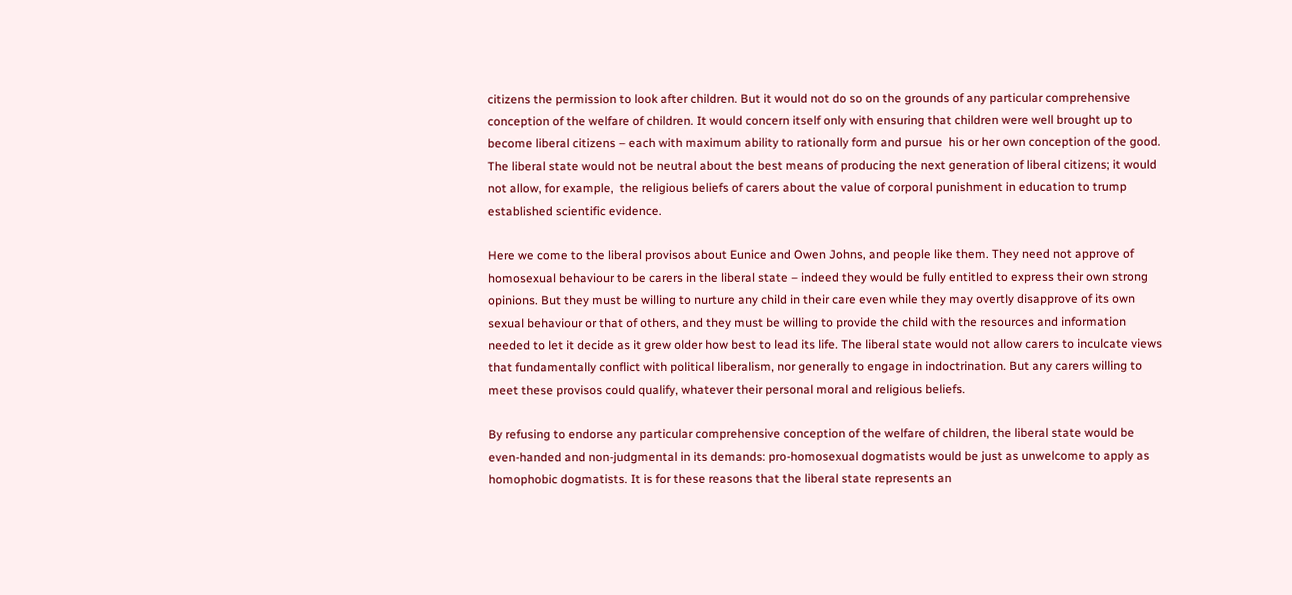citizens the permission to look after children. But it would not do so on the grounds of any particular comprehensive conception of the welfare of children. It would concern itself only with ensuring that children were well brought up to become liberal citizens – each with maximum ability to rationally form and pursue  his or her own conception of the good. The liberal state would not be neutral about the best means of producing the next generation of liberal citizens; it would not allow, for example,  the religious beliefs of carers about the value of corporal punishment in education to trump established scientific evidence.

Here we come to the liberal provisos about Eunice and Owen Johns, and people like them. They need not approve of homosexual behaviour to be carers in the liberal state – indeed they would be fully entitled to express their own strong opinions. But they must be willing to nurture any child in their care even while they may overtly disapprove of its own sexual behaviour or that of others, and they must be willing to provide the child with the resources and information needed to let it decide as it grew older how best to lead its life. The liberal state would not allow carers to inculcate views that fundamentally conflict with political liberalism, nor generally to engage in indoctrination. But any carers willing to meet these provisos could qualify, whatever their personal moral and religious beliefs.

By refusing to endorse any particular comprehensive conception of the welfare of children, the liberal state would be even-handed and non-judgmental in its demands: pro-homosexual dogmatists would be just as unwelcome to apply as homophobic dogmatists. It is for these reasons that the liberal state represents an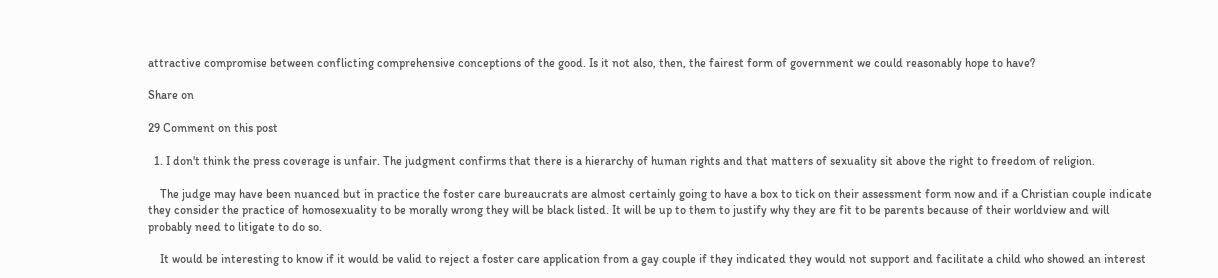attractive compromise between conflicting comprehensive conceptions of the good. Is it not also, then, the fairest form of government we could reasonably hope to have?

Share on

29 Comment on this post

  1. I don't think the press coverage is unfair. The judgment confirms that there is a hierarchy of human rights and that matters of sexuality sit above the right to freedom of religion.

    The judge may have been nuanced but in practice the foster care bureaucrats are almost certainly going to have a box to tick on their assessment form now and if a Christian couple indicate they consider the practice of homosexuality to be morally wrong they will be black listed. It will be up to them to justify why they are fit to be parents because of their worldview and will probably need to litigate to do so.

    It would be interesting to know if it would be valid to reject a foster care application from a gay couple if they indicated they would not support and facilitate a child who showed an interest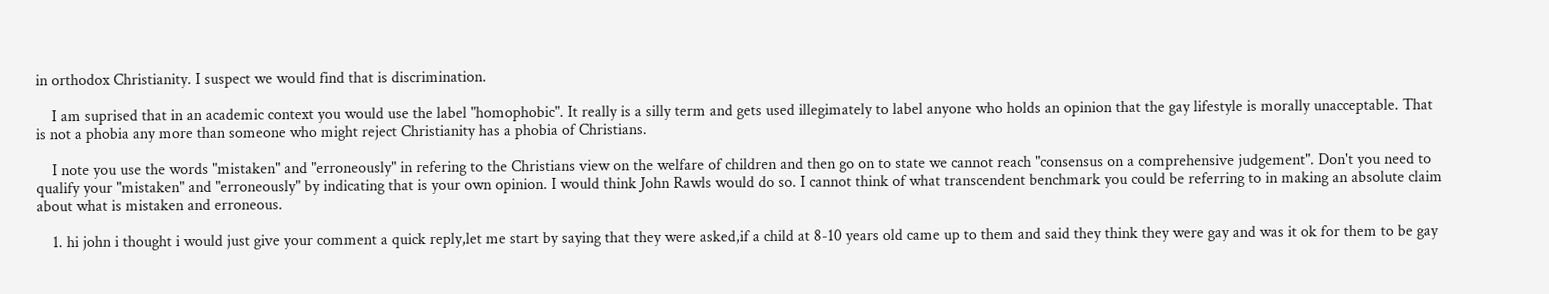in orthodox Christianity. I suspect we would find that is discrimination.

    I am suprised that in an academic context you would use the label "homophobic". It really is a silly term and gets used illegimately to label anyone who holds an opinion that the gay lifestyle is morally unacceptable. That is not a phobia any more than someone who might reject Christianity has a phobia of Christians.

    I note you use the words "mistaken" and "erroneously" in refering to the Christians view on the welfare of children and then go on to state we cannot reach "consensus on a comprehensive judgement". Don't you need to qualify your "mistaken" and "erroneously" by indicating that is your own opinion. I would think John Rawls would do so. I cannot think of what transcendent benchmark you could be referring to in making an absolute claim about what is mistaken and erroneous.

    1. hi john i thought i would just give your comment a quick reply,let me start by saying that they were asked,if a child at 8-10 years old came up to them and said they think they were gay and was it ok for them to be gay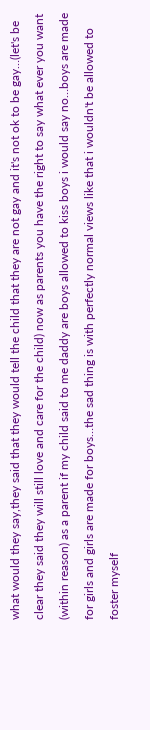what would they say,they said that they would tell the child that they are not gay and it's not ok to be gay…(let's be clear they said they will still love and care for the child) now as parents you have the right to say what ever you want (within reason) as a parent if my child said to me daddy are boys allowed to kiss boys i would say no…boys are made for girls and girls are made for boys…the sad thing is with perfectly normal views like that i wouldn't be allowed to foster myself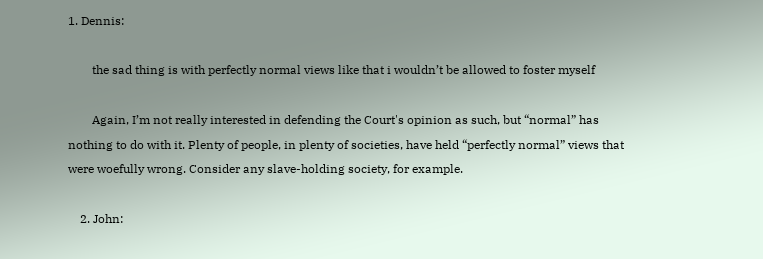1. Dennis:

        the sad thing is with perfectly normal views like that i wouldn’t be allowed to foster myself

        Again, I’m not really interested in defending the Court's opinion as such, but “normal” has nothing to do with it. Plenty of people, in plenty of societies, have held “perfectly normal” views that were woefully wrong. Consider any slave-holding society, for example.

    2. John: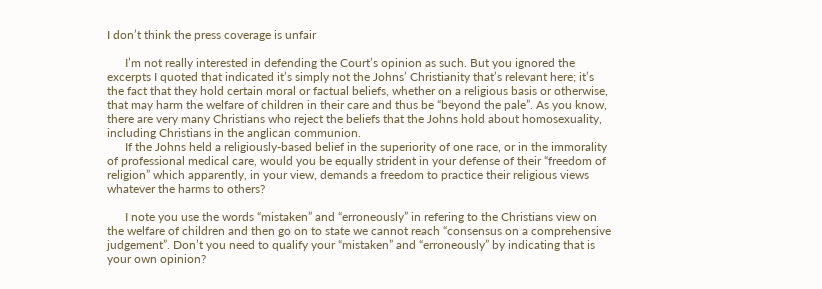I don’t think the press coverage is unfair

      I’m not really interested in defending the Court’s opinion as such. But you ignored the excerpts I quoted that indicated it’s simply not the Johns’ Christianity that’s relevant here; it’s the fact that they hold certain moral or factual beliefs, whether on a religious basis or otherwise, that may harm the welfare of children in their care and thus be “beyond the pale”. As you know, there are very many Christians who reject the beliefs that the Johns hold about homosexuality, including Christians in the anglican communion.
      If the Johns held a religiously-based belief in the superiority of one race, or in the immorality of professional medical care, would you be equally strident in your defense of their “freedom of religion” which apparently, in your view, demands a freedom to practice their religious views whatever the harms to others?

      I note you use the words “mistaken” and “erroneously” in refering to the Christians view on the welfare of children and then go on to state we cannot reach “consensus on a comprehensive judgement”. Don’t you need to qualify your “mistaken” and “erroneously” by indicating that is your own opinion?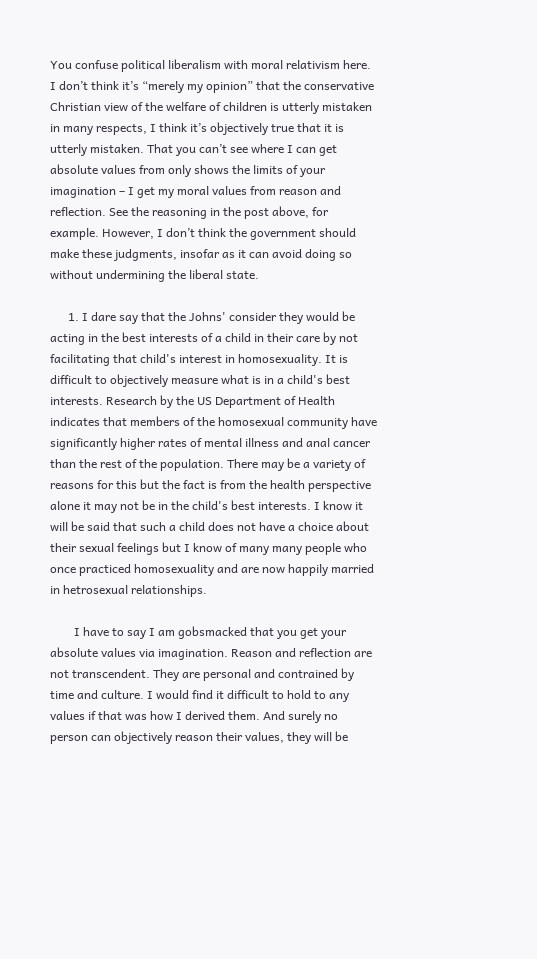You confuse political liberalism with moral relativism here. I don’t think it’s “merely my opinion” that the conservative Christian view of the welfare of children is utterly mistaken in many respects, I think it’s objectively true that it is utterly mistaken. That you can’t see where I can get absolute values from only shows the limits of your imagination – I get my moral values from reason and reflection. See the reasoning in the post above, for example. However, I don’t think the government should make these judgments, insofar as it can avoid doing so without undermining the liberal state.

      1. I dare say that the Johns' consider they would be acting in the best interests of a child in their care by not facilitating that child's interest in homosexuality. It is difficult to objectively measure what is in a child's best interests. Research by the US Department of Health indicates that members of the homosexual community have significantly higher rates of mental illness and anal cancer than the rest of the population. There may be a variety of reasons for this but the fact is from the health perspective alone it may not be in the child's best interests. I know it will be said that such a child does not have a choice about their sexual feelings but I know of many many people who once practiced homosexuality and are now happily married in hetrosexual relationships.

        I have to say I am gobsmacked that you get your absolute values via imagination. Reason and reflection are not transcendent. They are personal and contrained by time and culture. I would find it difficult to hold to any values if that was how I derived them. And surely no person can objectively reason their values, they will be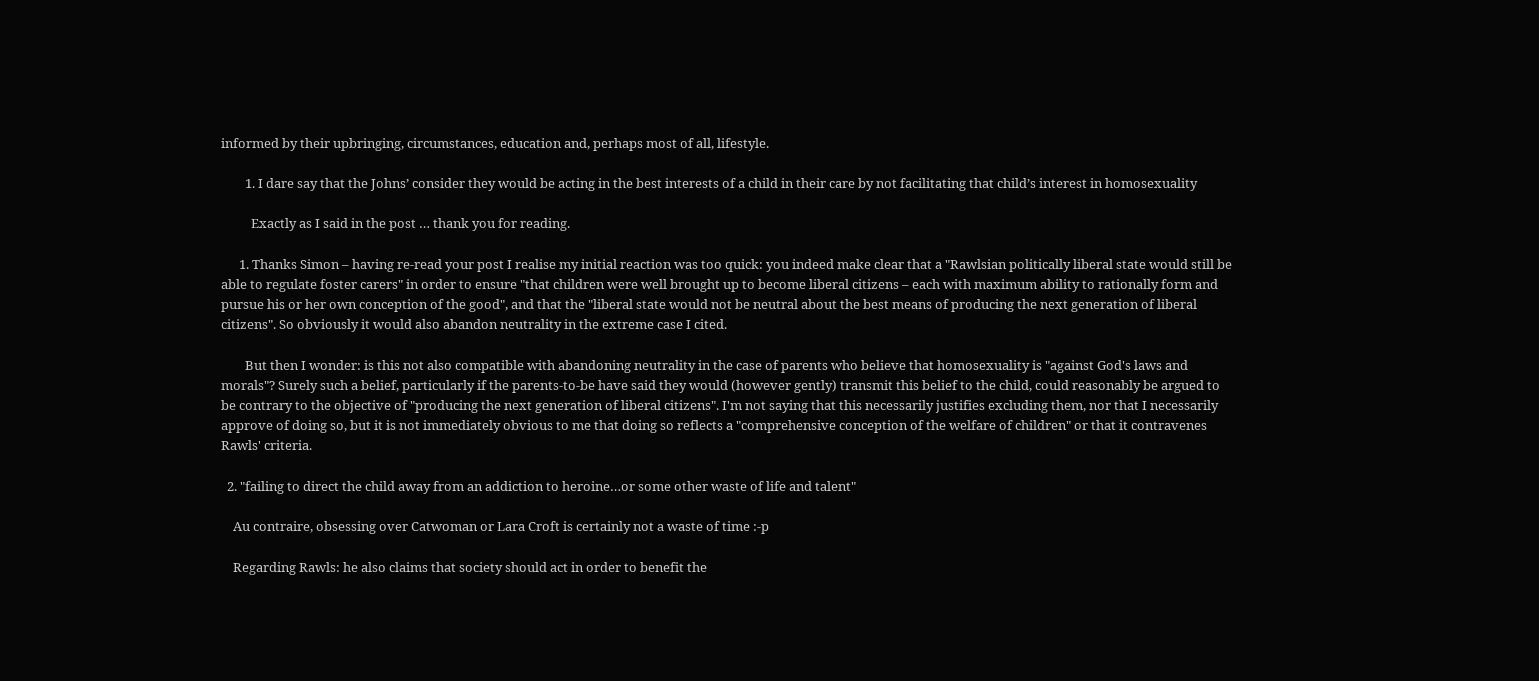informed by their upbringing, circumstances, education and, perhaps most of all, lifestyle.

        1. I dare say that the Johns’ consider they would be acting in the best interests of a child in their care by not facilitating that child’s interest in homosexuality

          Exactly as I said in the post … thank you for reading.

      1. Thanks Simon – having re-read your post I realise my initial reaction was too quick: you indeed make clear that a "Rawlsian politically liberal state would still be able to regulate foster carers" in order to ensure "that children were well brought up to become liberal citizens – each with maximum ability to rationally form and pursue his or her own conception of the good", and that the "liberal state would not be neutral about the best means of producing the next generation of liberal citizens". So obviously it would also abandon neutrality in the extreme case I cited.

        But then I wonder: is this not also compatible with abandoning neutrality in the case of parents who believe that homosexuality is "against God's laws and morals"? Surely such a belief, particularly if the parents-to-be have said they would (however gently) transmit this belief to the child, could reasonably be argued to be contrary to the objective of "producing the next generation of liberal citizens". I'm not saying that this necessarily justifies excluding them, nor that I necessarily approve of doing so, but it is not immediately obvious to me that doing so reflects a "comprehensive conception of the welfare of children" or that it contravenes Rawls' criteria.

  2. "failing to direct the child away from an addiction to heroine…or some other waste of life and talent"

    Au contraire, obsessing over Catwoman or Lara Croft is certainly not a waste of time :-p

    Regarding Rawls: he also claims that society should act in order to benefit the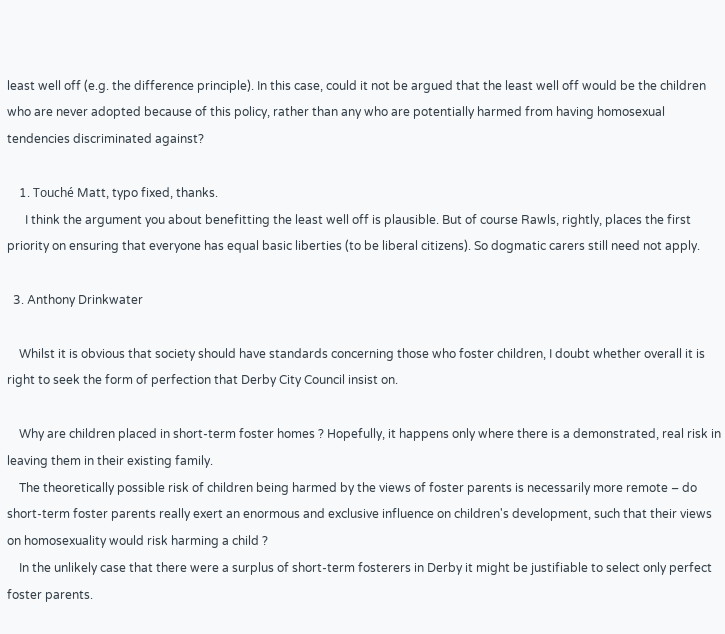least well off (e.g. the difference principle). In this case, could it not be argued that the least well off would be the children who are never adopted because of this policy, rather than any who are potentially harmed from having homosexual tendencies discriminated against?

    1. Touché Matt, typo fixed, thanks.
      I think the argument you about benefitting the least well off is plausible. But of course Rawls, rightly, places the first priority on ensuring that everyone has equal basic liberties (to be liberal citizens). So dogmatic carers still need not apply.

  3. Anthony Drinkwater

    Whilst it is obvious that society should have standards concerning those who foster children, I doubt whether overall it is right to seek the form of perfection that Derby City Council insist on.

    Why are children placed in short-term foster homes ? Hopefully, it happens only where there is a demonstrated, real risk in leaving them in their existing family.
    The theoretically possible risk of children being harmed by the views of foster parents is necessarily more remote – do short-term foster parents really exert an enormous and exclusive influence on children's development, such that their views on homosexuality would risk harming a child ?
    In the unlikely case that there were a surplus of short-term fosterers in Derby it might be justifiable to select only perfect foster parents.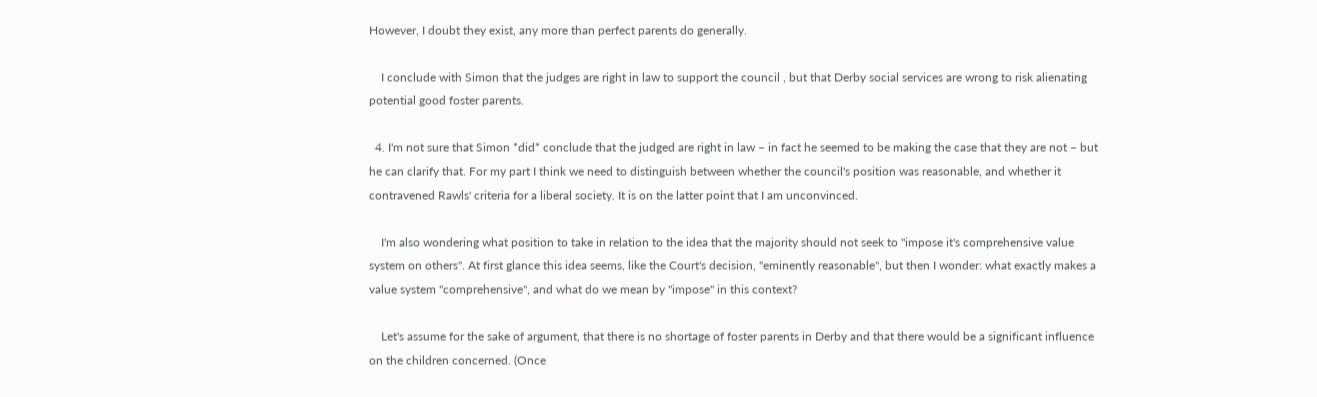However, I doubt they exist, any more than perfect parents do generally.

    I conclude with Simon that the judges are right in law to support the council , but that Derby social services are wrong to risk alienating potential good foster parents.

  4. I'm not sure that Simon *did* conclude that the judged are right in law – in fact he seemed to be making the case that they are not – but he can clarify that. For my part I think we need to distinguish between whether the council's position was reasonable, and whether it contravened Rawls' criteria for a liberal society. It is on the latter point that I am unconvinced.

    I'm also wondering what position to take in relation to the idea that the majority should not seek to "impose it's comprehensive value system on others". At first glance this idea seems, like the Court's decision, "eminently reasonable", but then I wonder: what exactly makes a value system "comprehensive", and what do we mean by "impose" in this context?

    Let's assume for the sake of argument, that there is no shortage of foster parents in Derby and that there would be a significant influence on the children concerned. (Once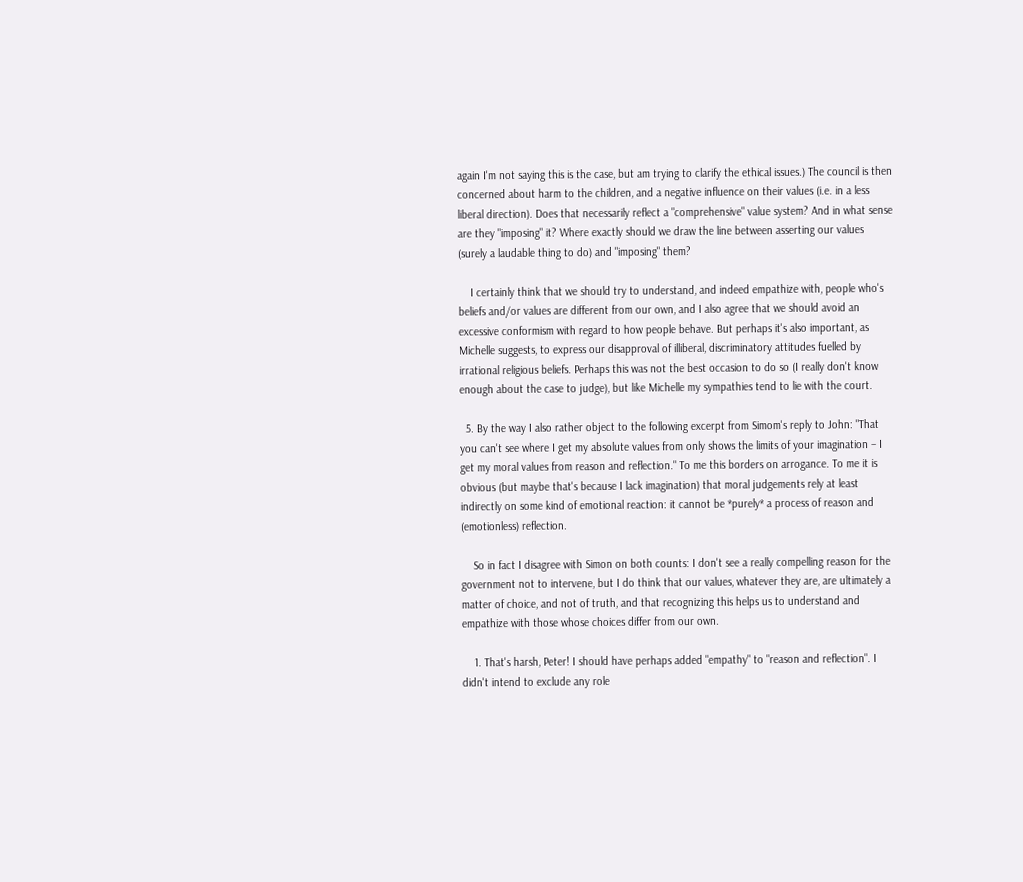again I'm not saying this is the case, but am trying to clarify the ethical issues.) The council is then concerned about harm to the children, and a negative influence on their values (i.e. in a less liberal direction). Does that necessarily reflect a "comprehensive" value system? And in what sense are they "imposing" it? Where exactly should we draw the line between asserting our values (surely a laudable thing to do) and "imposing" them?

    I certainly think that we should try to understand, and indeed empathize with, people who's beliefs and/or values are different from our own, and I also agree that we should avoid an excessive conformism with regard to how people behave. But perhaps it's also important, as Michelle suggests, to express our disapproval of illiberal, discriminatory attitudes fuelled by irrational religious beliefs. Perhaps this was not the best occasion to do so (I really don't know enough about the case to judge), but like Michelle my sympathies tend to lie with the court.

  5. By the way I also rather object to the following excerpt from Simom's reply to John: "That you can't see where I get my absolute values from only shows the limits of your imagination – I get my moral values from reason and reflection." To me this borders on arrogance. To me it is obvious (but maybe that's because I lack imagination) that moral judgements rely at least indirectly on some kind of emotional reaction: it cannot be *purely* a process of reason and (emotionless) reflection.

    So in fact I disagree with Simon on both counts: I don't see a really compelling reason for the government not to intervene, but I do think that our values, whatever they are, are ultimately a matter of choice, and not of truth, and that recognizing this helps us to understand and empathize with those whose choices differ from our own.

    1. That's harsh, Peter! I should have perhaps added "empathy" to "reason and reflection". I didn't intend to exclude any role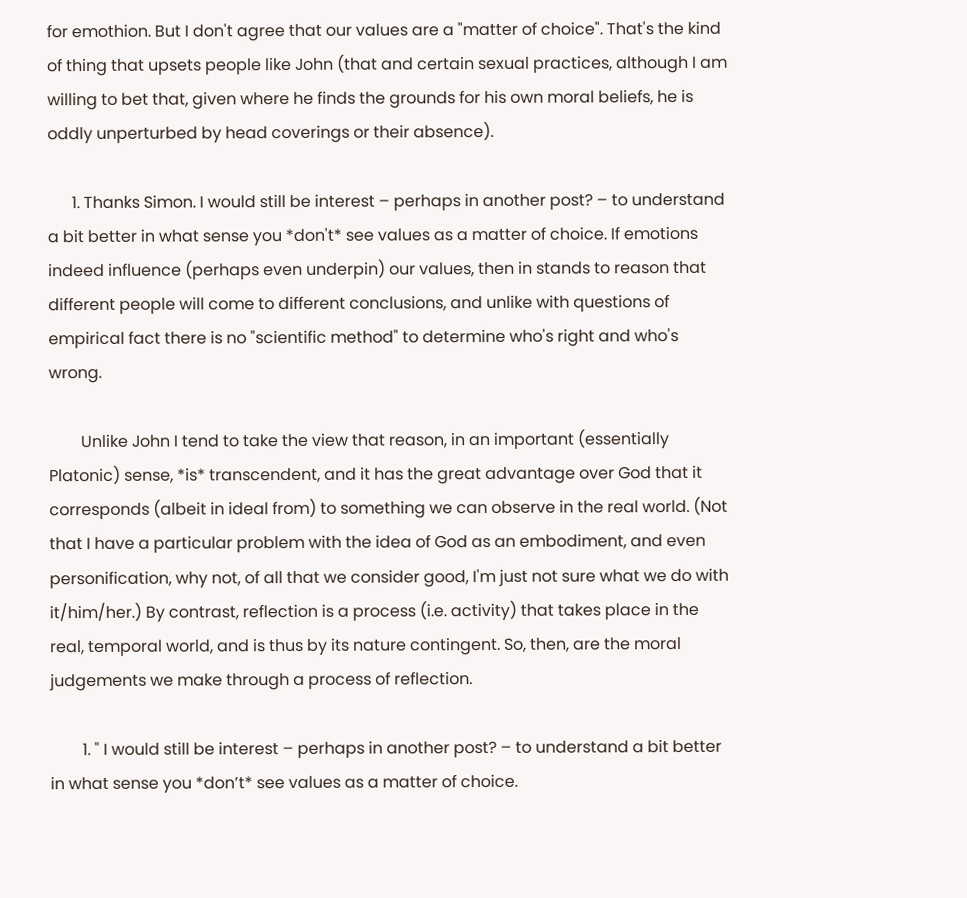for emothion. But I don't agree that our values are a "matter of choice". That's the kind of thing that upsets people like John (that and certain sexual practices, although I am willing to bet that, given where he finds the grounds for his own moral beliefs, he is oddly unperturbed by head coverings or their absence).

      1. Thanks Simon. I would still be interest – perhaps in another post? – to understand a bit better in what sense you *don't* see values as a matter of choice. If emotions indeed influence (perhaps even underpin) our values, then in stands to reason that different people will come to different conclusions, and unlike with questions of empirical fact there is no "scientific method" to determine who's right and who's wrong.

        Unlike John I tend to take the view that reason, in an important (essentially Platonic) sense, *is* transcendent, and it has the great advantage over God that it corresponds (albeit in ideal from) to something we can observe in the real world. (Not that I have a particular problem with the idea of God as an embodiment, and even personification, why not, of all that we consider good, I'm just not sure what we do with it/him/her.) By contrast, reflection is a process (i.e. activity) that takes place in the real, temporal world, and is thus by its nature contingent. So, then, are the moral judgements we make through a process of reflection.

        1. " I would still be interest – perhaps in another post? – to understand a bit better in what sense you *don’t* see values as a matter of choice.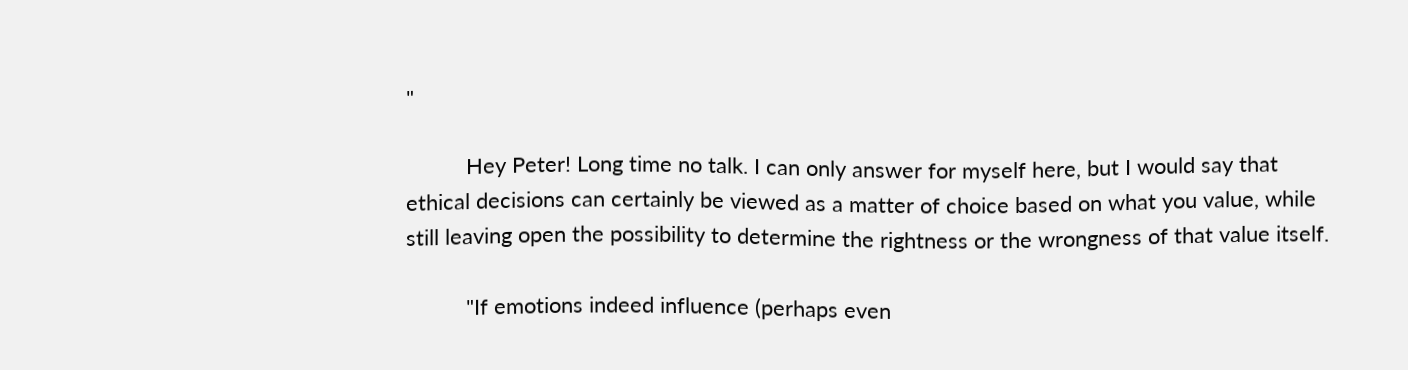"

          Hey Peter! Long time no talk. I can only answer for myself here, but I would say that ethical decisions can certainly be viewed as a matter of choice based on what you value, while still leaving open the possibility to determine the rightness or the wrongness of that value itself.

          "If emotions indeed influence (perhaps even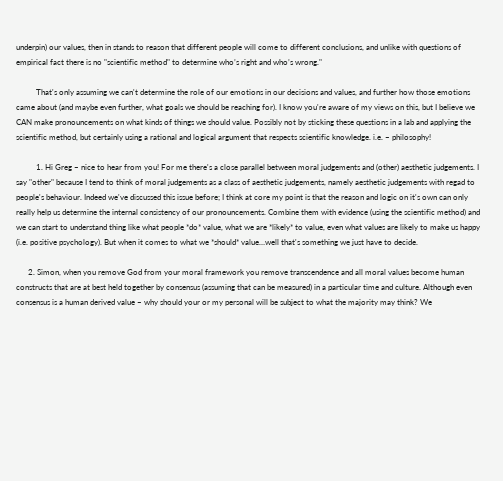underpin) our values, then in stands to reason that different people will come to different conclusions, and unlike with questions of empirical fact there is no "scientific method" to determine who’s right and who’s wrong."

          That's only assuming we can't determine the role of our emotions in our decisions and values, and further how those emotions came about (and maybe even further, what goals we should be reaching for). I know you're aware of my views on this, but I believe we CAN make pronouncements on what kinds of things we should value. Possibly not by sticking these questions in a lab and applying the scientific method, but certainly using a rational and logical argument that respects scientific knowledge. i.e. – philosophy!

          1. Hi Greg – nice to hear from you! For me there's a close parallel between moral judgements and (other) aesthetic judgements. I say "other" because I tend to think of moral judgements as a class of aesthetic judgements, namely aesthetic judgements with regad to people's behaviour. Indeed we've discussed this issue before; I think at core my point is that the reason and logic on it's own can only really help us determine the internal consistency of our pronouncements. Combine them with evidence (using the scientific method) and we can start to understand thing like what people *do* value, what we are *likely* to value, even what values are likely to make us happy (i.e. positive psychology). But when it comes to what we *should* value…well that's something we just have to decide.

      2. Simon, when you remove God from your moral framework you remove transcendence and all moral values become human constructs that are at best held together by consensus (assuming that can be measured) in a particular time and culture. Although even consensus is a human derived value – why should your or my personal will be subject to what the majority may think? We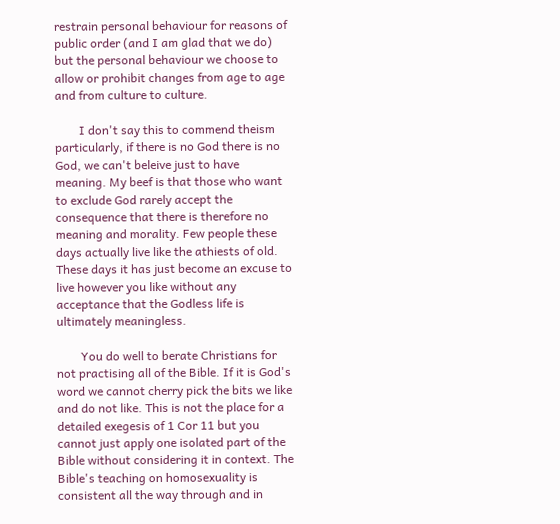restrain personal behaviour for reasons of public order (and I am glad that we do) but the personal behaviour we choose to allow or prohibit changes from age to age and from culture to culture.

        I don't say this to commend theism particularly, if there is no God there is no God, we can't beleive just to have meaning. My beef is that those who want to exclude God rarely accept the consequence that there is therefore no meaning and morality. Few people these days actually live like the athiests of old. These days it has just become an excuse to live however you like without any acceptance that the Godless life is ultimately meaningless.

        You do well to berate Christians for not practising all of the Bible. If it is God's word we cannot cherry pick the bits we like and do not like. This is not the place for a detailed exegesis of 1 Cor 11 but you cannot just apply one isolated part of the Bible without considering it in context. The Bible's teaching on homosexuality is consistent all the way through and in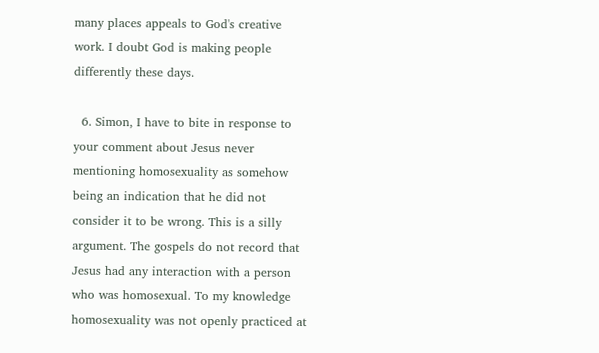many places appeals to God's creative work. I doubt God is making people differently these days.

  6. Simon, I have to bite in response to your comment about Jesus never mentioning homosexuality as somehow being an indication that he did not consider it to be wrong. This is a silly argument. The gospels do not record that Jesus had any interaction with a person who was homosexual. To my knowledge homosexuality was not openly practiced at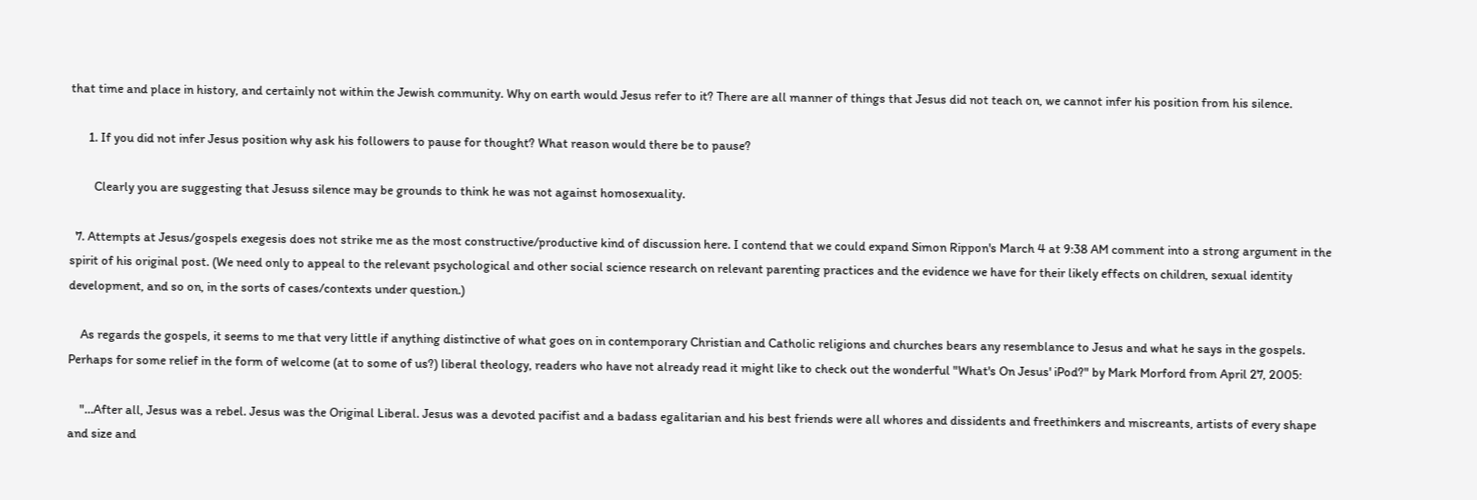that time and place in history, and certainly not within the Jewish community. Why on earth would Jesus refer to it? There are all manner of things that Jesus did not teach on, we cannot infer his position from his silence.

      1. If you did not infer Jesus position why ask his followers to pause for thought? What reason would there be to pause?

        Clearly you are suggesting that Jesuss silence may be grounds to think he was not against homosexuality.

  7. Attempts at Jesus/gospels exegesis does not strike me as the most constructive/productive kind of discussion here. I contend that we could expand Simon Rippon's March 4 at 9:38 AM comment into a strong argument in the spirit of his original post. (We need only to appeal to the relevant psychological and other social science research on relevant parenting practices and the evidence we have for their likely effects on children, sexual identity development, and so on, in the sorts of cases/contexts under question.)

    As regards the gospels, it seems to me that very little if anything distinctive of what goes on in contemporary Christian and Catholic religions and churches bears any resemblance to Jesus and what he says in the gospels. Perhaps for some relief in the form of welcome (at to some of us?) liberal theology, readers who have not already read it might like to check out the wonderful "What's On Jesus' iPod?" by Mark Morford from April 27, 2005:

    "…After all, Jesus was a rebel. Jesus was the Original Liberal. Jesus was a devoted pacifist and a badass egalitarian and his best friends were all whores and dissidents and freethinkers and miscreants, artists of every shape and size and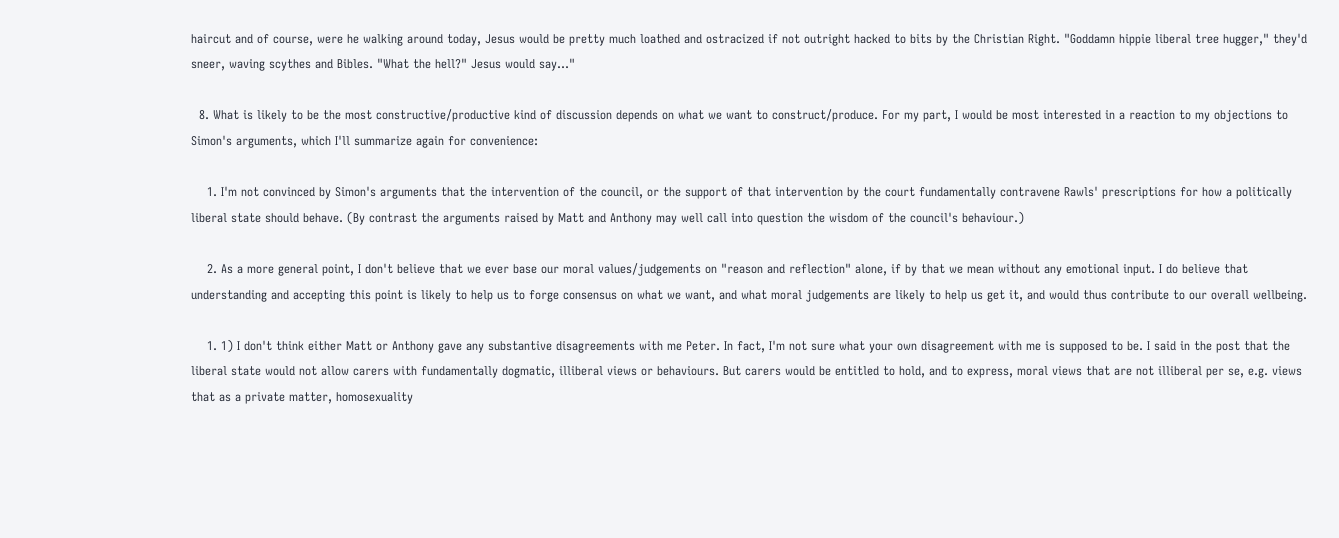haircut and of course, were he walking around today, Jesus would be pretty much loathed and ostracized if not outright hacked to bits by the Christian Right. "Goddamn hippie liberal tree hugger," they'd sneer, waving scythes and Bibles. "What the hell?" Jesus would say…"

  8. What is likely to be the most constructive/productive kind of discussion depends on what we want to construct/produce. For my part, I would be most interested in a reaction to my objections to Simon's arguments, which I'll summarize again for convenience:

    1. I'm not convinced by Simon's arguments that the intervention of the council, or the support of that intervention by the court fundamentally contravene Rawls' prescriptions for how a politically liberal state should behave. (By contrast the arguments raised by Matt and Anthony may well call into question the wisdom of the council's behaviour.)

    2. As a more general point, I don't believe that we ever base our moral values/judgements on "reason and reflection" alone, if by that we mean without any emotional input. I do believe that understanding and accepting this point is likely to help us to forge consensus on what we want, and what moral judgements are likely to help us get it, and would thus contribute to our overall wellbeing.

    1. 1) I don't think either Matt or Anthony gave any substantive disagreements with me Peter. In fact, I'm not sure what your own disagreement with me is supposed to be. I said in the post that the liberal state would not allow carers with fundamentally dogmatic, illiberal views or behaviours. But carers would be entitled to hold, and to express, moral views that are not illiberal per se, e.g. views that as a private matter, homosexuality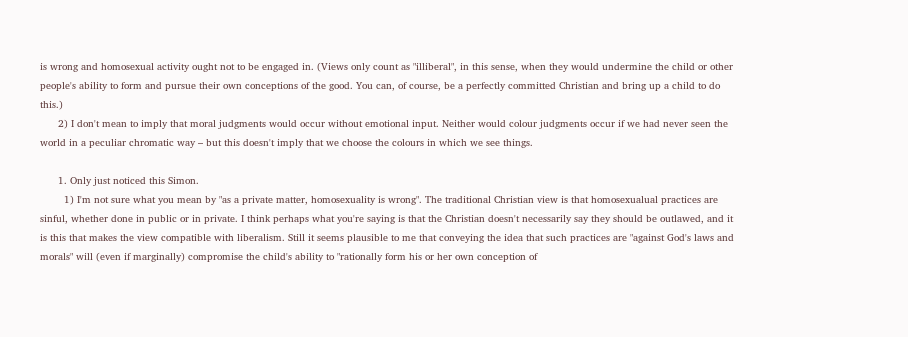is wrong and homosexual activity ought not to be engaged in. (Views only count as "illiberal", in this sense, when they would undermine the child or other people's ability to form and pursue their own conceptions of the good. You can, of course, be a perfectly committed Christian and bring up a child to do this.)
      2) I don't mean to imply that moral judgments would occur without emotional input. Neither would colour judgments occur if we had never seen the world in a peculiar chromatic way – but this doesn't imply that we choose the colours in which we see things.

      1. Only just noticed this Simon.
        1) I'm not sure what you mean by "as a private matter, homosexuality is wrong". The traditional Christian view is that homosexualual practices are sinful, whether done in public or in private. I think perhaps what you're saying is that the Christian doesn't necessarily say they should be outlawed, and it is this that makes the view compatible with liberalism. Still it seems plausible to me that conveying the idea that such practices are "against God's laws and morals" will (even if marginally) compromise the child's ability to "rationally form his or her own conception of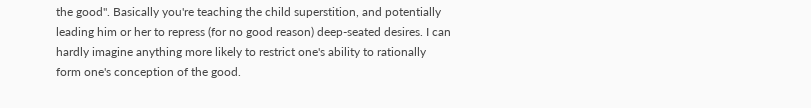the good". Basically you're teaching the child superstition, and potentially leading him or her to repress (for no good reason) deep-seated desires. I can hardly imagine anything more likely to restrict one's ability to rationally form one's conception of the good.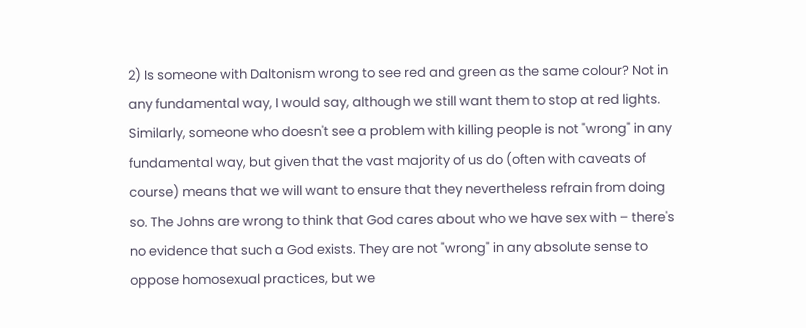2) Is someone with Daltonism wrong to see red and green as the same colour? Not in any fundamental way, I would say, although we still want them to stop at red lights. Similarly, someone who doesn't see a problem with killing people is not "wrong" in any fundamental way, but given that the vast majority of us do (often with caveats of course) means that we will want to ensure that they nevertheless refrain from doing so. The Johns are wrong to think that God cares about who we have sex with – there's no evidence that such a God exists. They are not "wrong" in any absolute sense to oppose homosexual practices, but we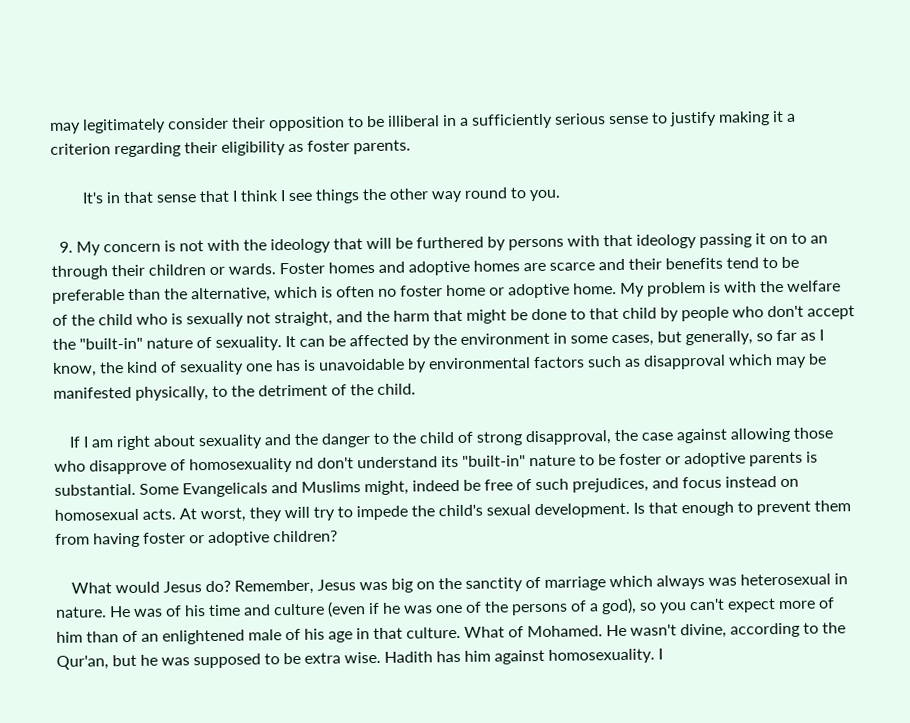may legitimately consider their opposition to be illiberal in a sufficiently serious sense to justify making it a criterion regarding their eligibility as foster parents.

        It's in that sense that I think I see things the other way round to you.

  9. My concern is not with the ideology that will be furthered by persons with that ideology passing it on to an through their children or wards. Foster homes and adoptive homes are scarce and their benefits tend to be preferable than the alternative, which is often no foster home or adoptive home. My problem is with the welfare of the child who is sexually not straight, and the harm that might be done to that child by people who don't accept the "built-in" nature of sexuality. It can be affected by the environment in some cases, but generally, so far as I know, the kind of sexuality one has is unavoidable by environmental factors such as disapproval which may be manifested physically, to the detriment of the child.

    If I am right about sexuality and the danger to the child of strong disapproval, the case against allowing those who disapprove of homosexuality nd don't understand its "built-in" nature to be foster or adoptive parents is substantial. Some Evangelicals and Muslims might, indeed be free of such prejudices, and focus instead on homosexual acts. At worst, they will try to impede the child's sexual development. Is that enough to prevent them from having foster or adoptive children?

    What would Jesus do? Remember, Jesus was big on the sanctity of marriage which always was heterosexual in nature. He was of his time and culture (even if he was one of the persons of a god), so you can't expect more of him than of an enlightened male of his age in that culture. What of Mohamed. He wasn't divine, according to the Qur'an, but he was supposed to be extra wise. Hadith has him against homosexuality. I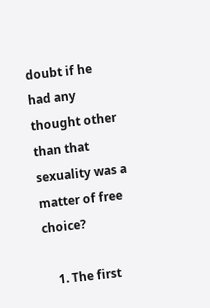doubt if he had any thought other than that sexuality was a matter of free choice?

    1. The first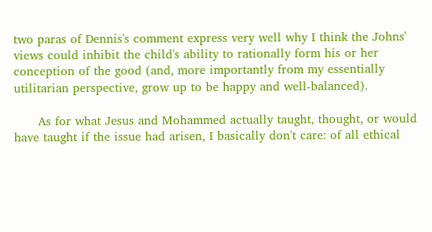two paras of Dennis's comment express very well why I think the Johns' views could inhibit the child's ability to rationally form his or her conception of the good (and, more importantly from my essentially utilitarian perspective, grow up to be happy and well-balanced).

      As for what Jesus and Mohammed actually taught, thought, or would have taught if the issue had arisen, I basically don't care: of all ethical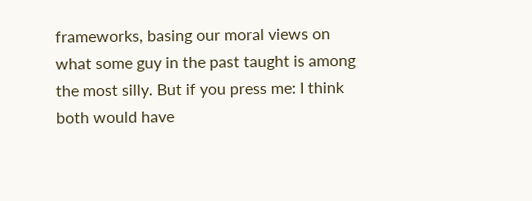frameworks, basing our moral views on what some guy in the past taught is among the most silly. But if you press me: I think both would have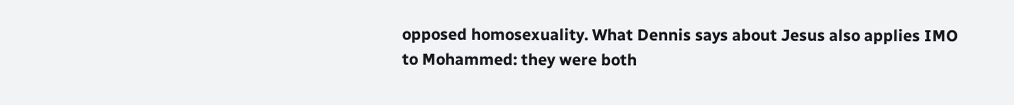opposed homosexuality. What Dennis says about Jesus also applies IMO to Mohammed: they were both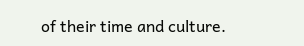of their time and culture.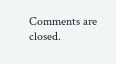Comments are closed.